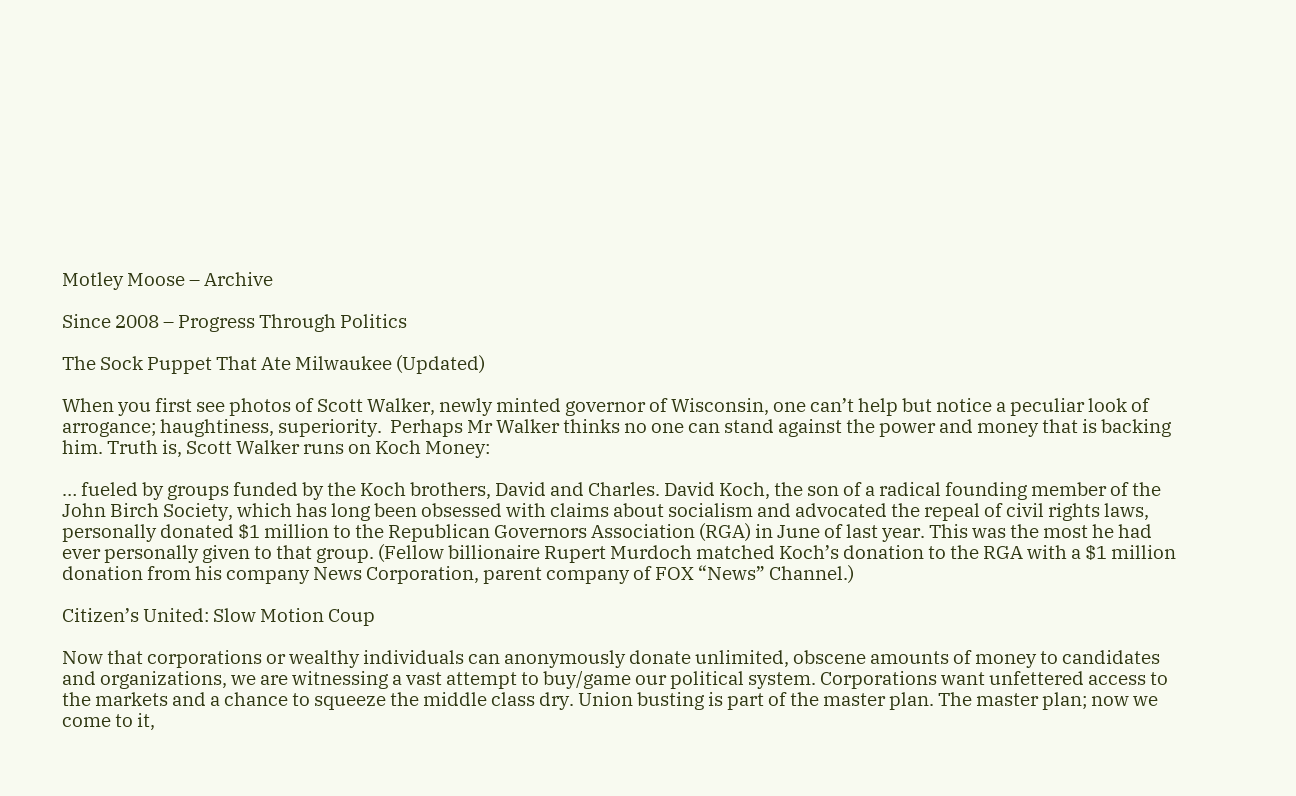Motley Moose – Archive

Since 2008 – Progress Through Politics

The Sock Puppet That Ate Milwaukee (Updated)

When you first see photos of Scott Walker, newly minted governor of Wisconsin, one can’t help but notice a peculiar look of arrogance; haughtiness, superiority.  Perhaps Mr Walker thinks no one can stand against the power and money that is backing him. Truth is, Scott Walker runs on Koch Money:

… fueled by groups funded by the Koch brothers, David and Charles. David Koch, the son of a radical founding member of the John Birch Society, which has long been obsessed with claims about socialism and advocated the repeal of civil rights laws, personally donated $1 million to the Republican Governors Association (RGA) in June of last year. This was the most he had ever personally given to that group. (Fellow billionaire Rupert Murdoch matched Koch’s donation to the RGA with a $1 million donation from his company News Corporation, parent company of FOX “News” Channel.)

Citizen’s United: Slow Motion Coup

Now that corporations or wealthy individuals can anonymously donate unlimited, obscene amounts of money to candidates and organizations, we are witnessing a vast attempt to buy/game our political system. Corporations want unfettered access to the markets and a chance to squeeze the middle class dry. Union busting is part of the master plan. The master plan; now we come to it,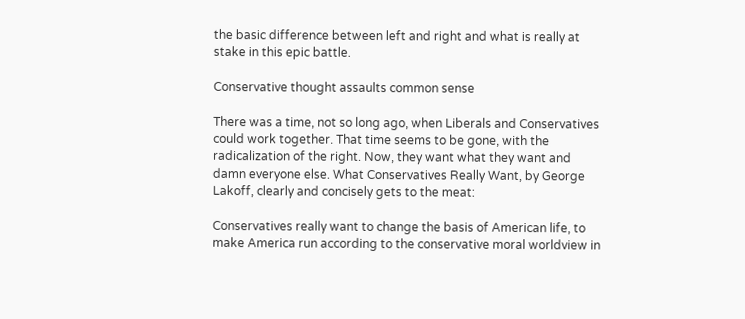the basic difference between left and right and what is really at stake in this epic battle.

Conservative thought assaults common sense

There was a time, not so long ago, when Liberals and Conservatives could work together. That time seems to be gone, with the radicalization of the right. Now, they want what they want and damn everyone else. What Conservatives Really Want, by George Lakoff, clearly and concisely gets to the meat:

Conservatives really want to change the basis of American life, to make America run according to the conservative moral worldview in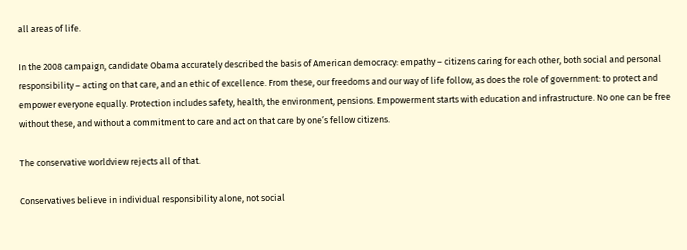all areas of life.

In the 2008 campaign, candidate Obama accurately described the basis of American democracy: empathy – citizens caring for each other, both social and personal responsibility – acting on that care, and an ethic of excellence. From these, our freedoms and our way of life follow, as does the role of government: to protect and empower everyone equally. Protection includes safety, health, the environment, pensions. Empowerment starts with education and infrastructure. No one can be free without these, and without a commitment to care and act on that care by one’s fellow citizens.

The conservative worldview rejects all of that.

Conservatives believe in individual responsibility alone, not social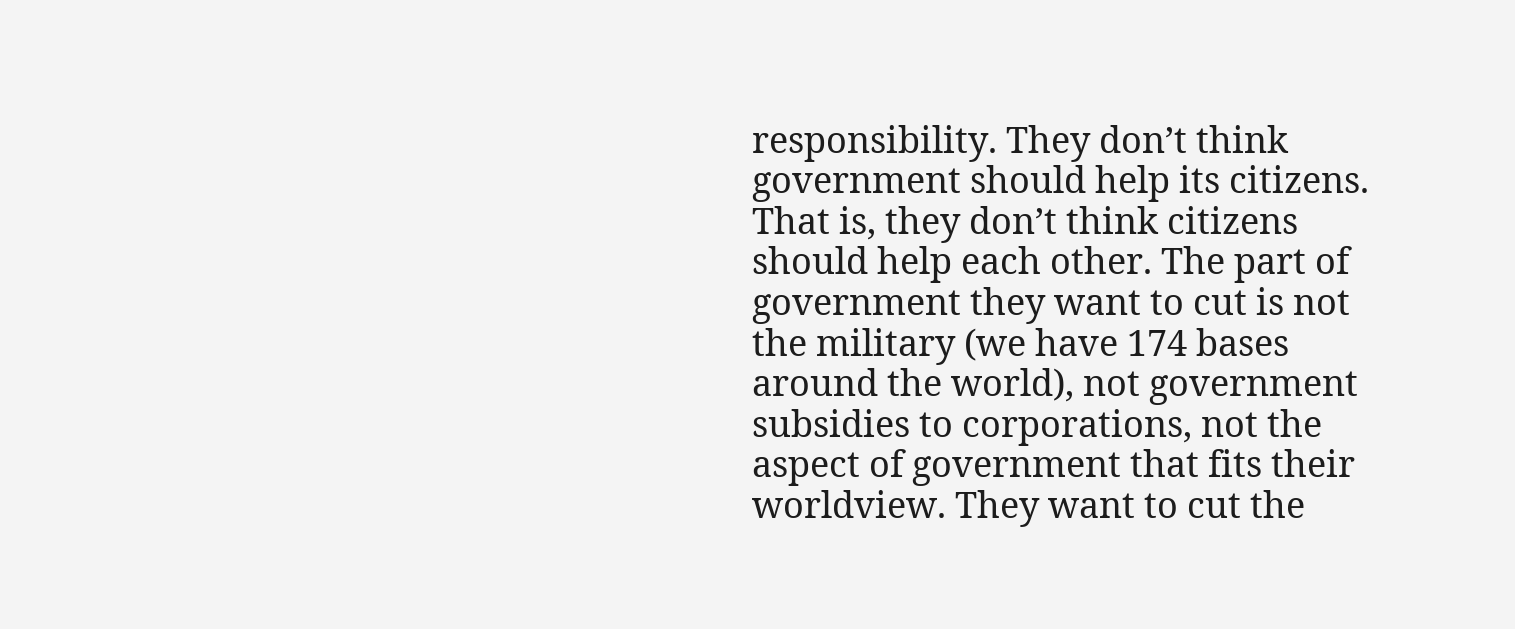responsibility. They don’t think government should help its citizens. That is, they don’t think citizens should help each other. The part of government they want to cut is not the military (we have 174 bases around the world), not government subsidies to corporations, not the aspect of government that fits their worldview. They want to cut the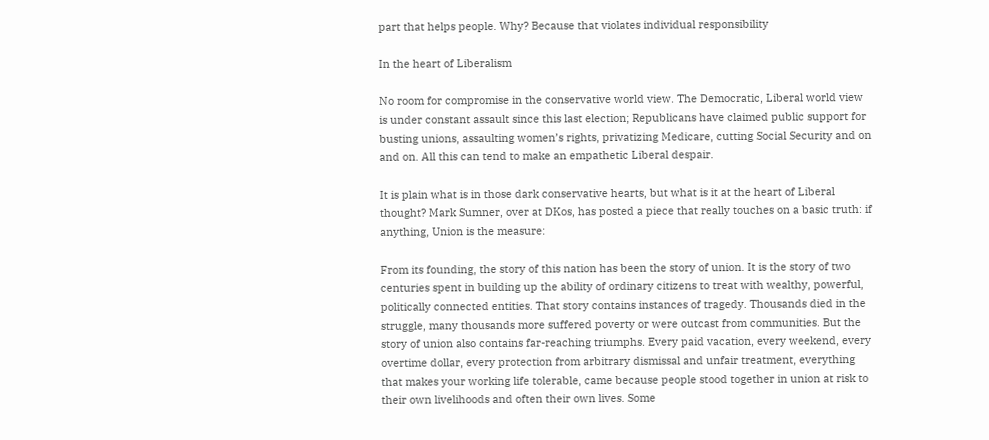part that helps people. Why? Because that violates individual responsibility

In the heart of Liberalism

No room for compromise in the conservative world view. The Democratic, Liberal world view is under constant assault since this last election; Republicans have claimed public support for busting unions, assaulting women’s rights, privatizing Medicare, cutting Social Security and on and on. All this can tend to make an empathetic Liberal despair.

It is plain what is in those dark conservative hearts, but what is it at the heart of Liberal thought? Mark Sumner, over at DKos, has posted a piece that really touches on a basic truth: if anything, Union is the measure:

From its founding, the story of this nation has been the story of union. It is the story of two centuries spent in building up the ability of ordinary citizens to treat with wealthy, powerful, politically connected entities. That story contains instances of tragedy. Thousands died in the struggle, many thousands more suffered poverty or were outcast from communities. But the story of union also contains far-reaching triumphs. Every paid vacation, every weekend, every overtime dollar, every protection from arbitrary dismissal and unfair treatment, everything that makes your working life tolerable, came because people stood together in union at risk to their own livelihoods and often their own lives. Some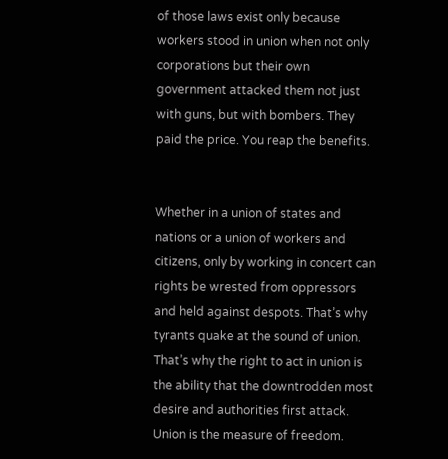of those laws exist only because workers stood in union when not only corporations but their own government attacked them not just with guns, but with bombers. They paid the price. You reap the benefits.


Whether in a union of states and nations or a union of workers and citizens, only by working in concert can rights be wrested from oppressors and held against despots. That’s why tyrants quake at the sound of union. That’s why the right to act in union is the ability that the downtrodden most desire and authorities first attack.  Union is the measure of freedom.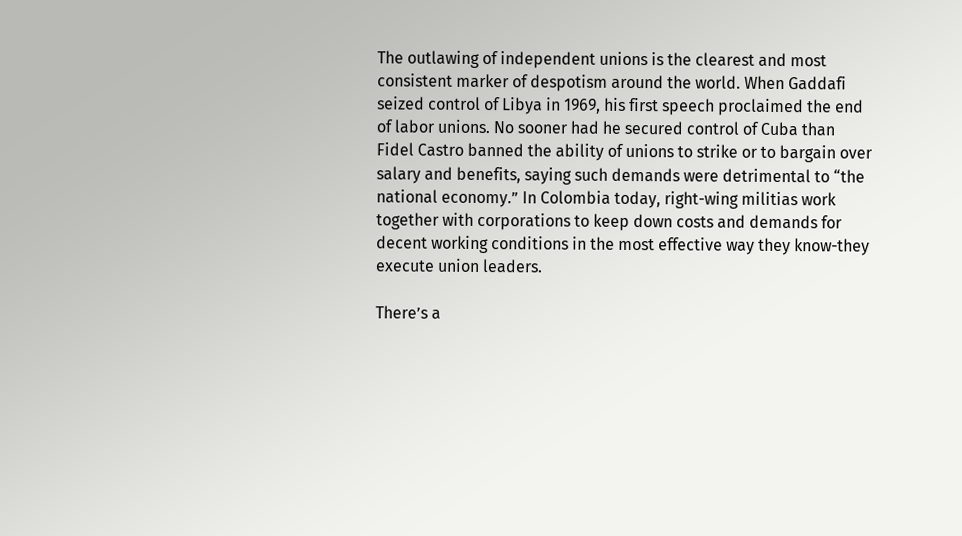The outlawing of independent unions is the clearest and most consistent marker of despotism around the world. When Gaddafi seized control of Libya in 1969, his first speech proclaimed the end of labor unions. No sooner had he secured control of Cuba than Fidel Castro banned the ability of unions to strike or to bargain over salary and benefits, saying such demands were detrimental to “the national economy.” In Colombia today, right-wing militias work together with corporations to keep down costs and demands for decent working conditions in the most effective way they know-they execute union leaders.

There’s a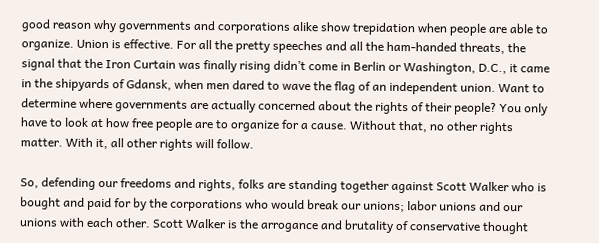good reason why governments and corporations alike show trepidation when people are able to organize. Union is effective. For all the pretty speeches and all the ham-handed threats, the signal that the Iron Curtain was finally rising didn’t come in Berlin or Washington, D.C., it came in the shipyards of Gdansk, when men dared to wave the flag of an independent union. Want to determine where governments are actually concerned about the rights of their people? You only have to look at how free people are to organize for a cause. Without that, no other rights matter. With it, all other rights will follow.

So, defending our freedoms and rights, folks are standing together against Scott Walker who is bought and paid for by the corporations who would break our unions; labor unions and our unions with each other. Scott Walker is the arrogance and brutality of conservative thought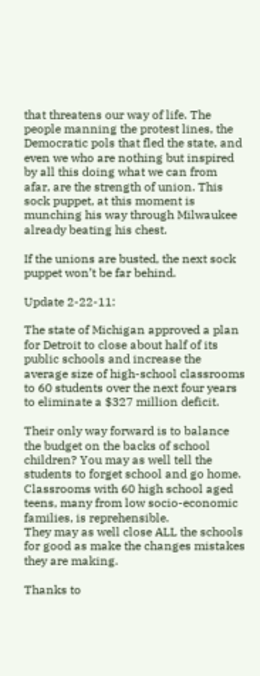that threatens our way of life. The people manning the protest lines, the Democratic pols that fled the state, and even we who are nothing but inspired by all this doing what we can from afar, are the strength of union. This sock puppet, at this moment is munching his way through Milwaukee already beating his chest.

If the unions are busted, the next sock puppet won’t be far behind.

Update 2-22-11:

The state of Michigan approved a plan for Detroit to close about half of its public schools and increase the average size of high-school classrooms to 60 students over the next four years to eliminate a $327 million deficit.

Their only way forward is to balance the budget on the backs of school children? You may as well tell the students to forget school and go home. Classrooms with 60 high school aged teens, many from low socio-economic families, is reprehensible.
They may as well close ALL the schools for good as make the changes mistakes they are making.

Thanks to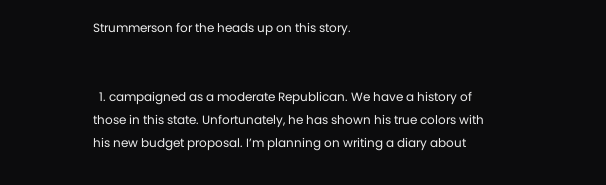Strummerson for the heads up on this story.


  1. campaigned as a moderate Republican. We have a history of those in this state. Unfortunately, he has shown his true colors with his new budget proposal. I’m planning on writing a diary about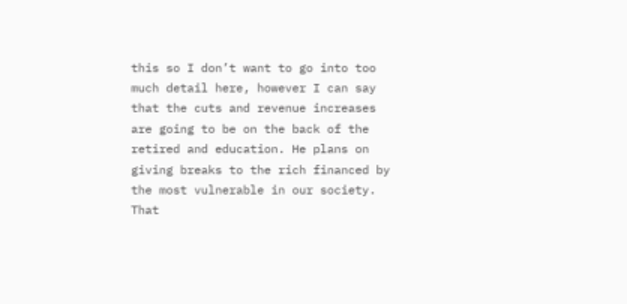this so I don’t want to go into too much detail here, however I can say that the cuts and revenue increases are going to be on the back of the retired and education. He plans on giving breaks to the rich financed by the most vulnerable in our society. That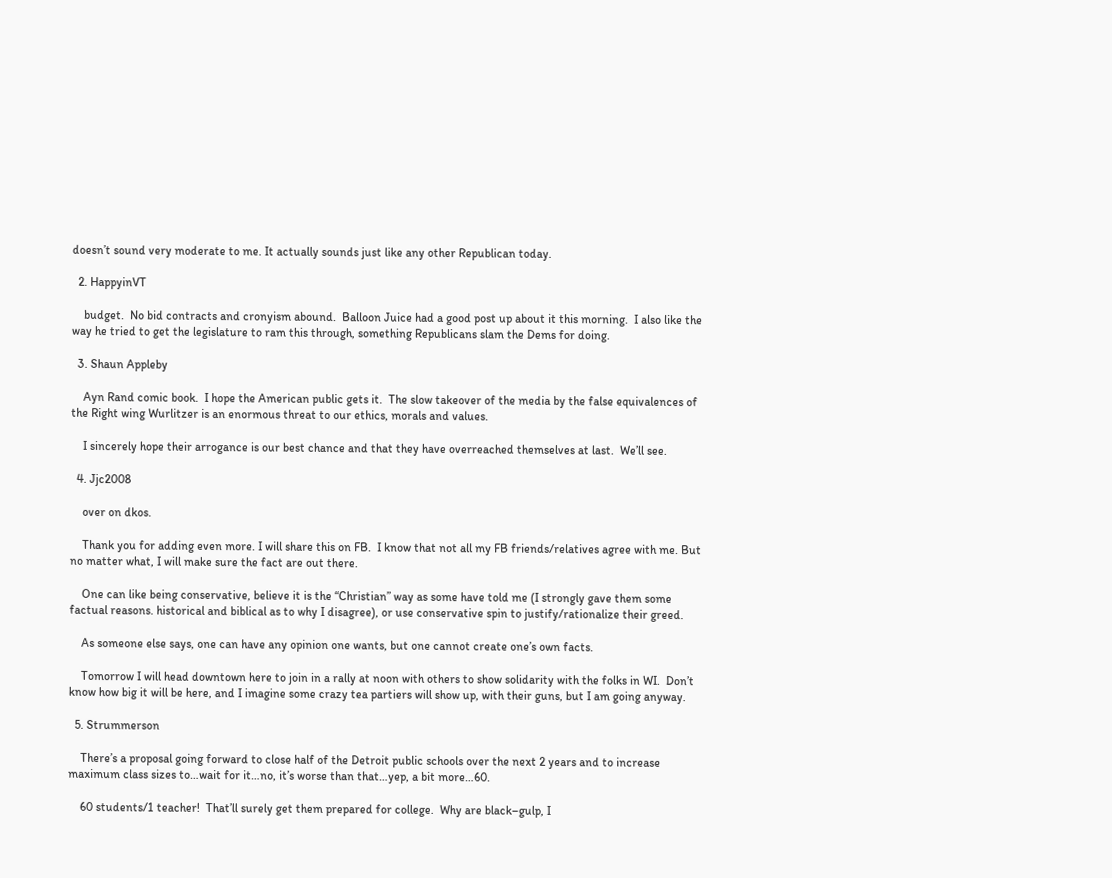doesn’t sound very moderate to me. It actually sounds just like any other Republican today.

  2. HappyinVT

    budget.  No bid contracts and cronyism abound.  Balloon Juice had a good post up about it this morning.  I also like the way he tried to get the legislature to ram this through, something Republicans slam the Dems for doing.

  3. Shaun Appleby

    Ayn Rand comic book.  I hope the American public gets it.  The slow takeover of the media by the false equivalences of the Right wing Wurlitzer is an enormous threat to our ethics, morals and values.

    I sincerely hope their arrogance is our best chance and that they have overreached themselves at last.  We’ll see.

  4. Jjc2008

    over on dkos.

    Thank you for adding even more. I will share this on FB.  I know that not all my FB friends/relatives agree with me. But no matter what, I will make sure the fact are out there.

    One can like being conservative, believe it is the “Christian” way as some have told me (I strongly gave them some factual reasons. historical and biblical as to why I disagree), or use conservative spin to justify/rationalize their greed.

    As someone else says, one can have any opinion one wants, but one cannot create one’s own facts.

    Tomorrow I will head downtown here to join in a rally at noon with others to show solidarity with the folks in WI.  Don’t know how big it will be here, and I imagine some crazy tea partiers will show up, with their guns, but I am going anyway.

  5. Strummerson

    There’s a proposal going forward to close half of the Detroit public schools over the next 2 years and to increase maximum class sizes to…wait for it…no, it’s worse than that…yep, a bit more…60.

    60 students/1 teacher!  That’ll surely get them prepared for college.  Why are black–gulp, I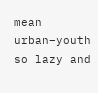mean urban–youth so lazy and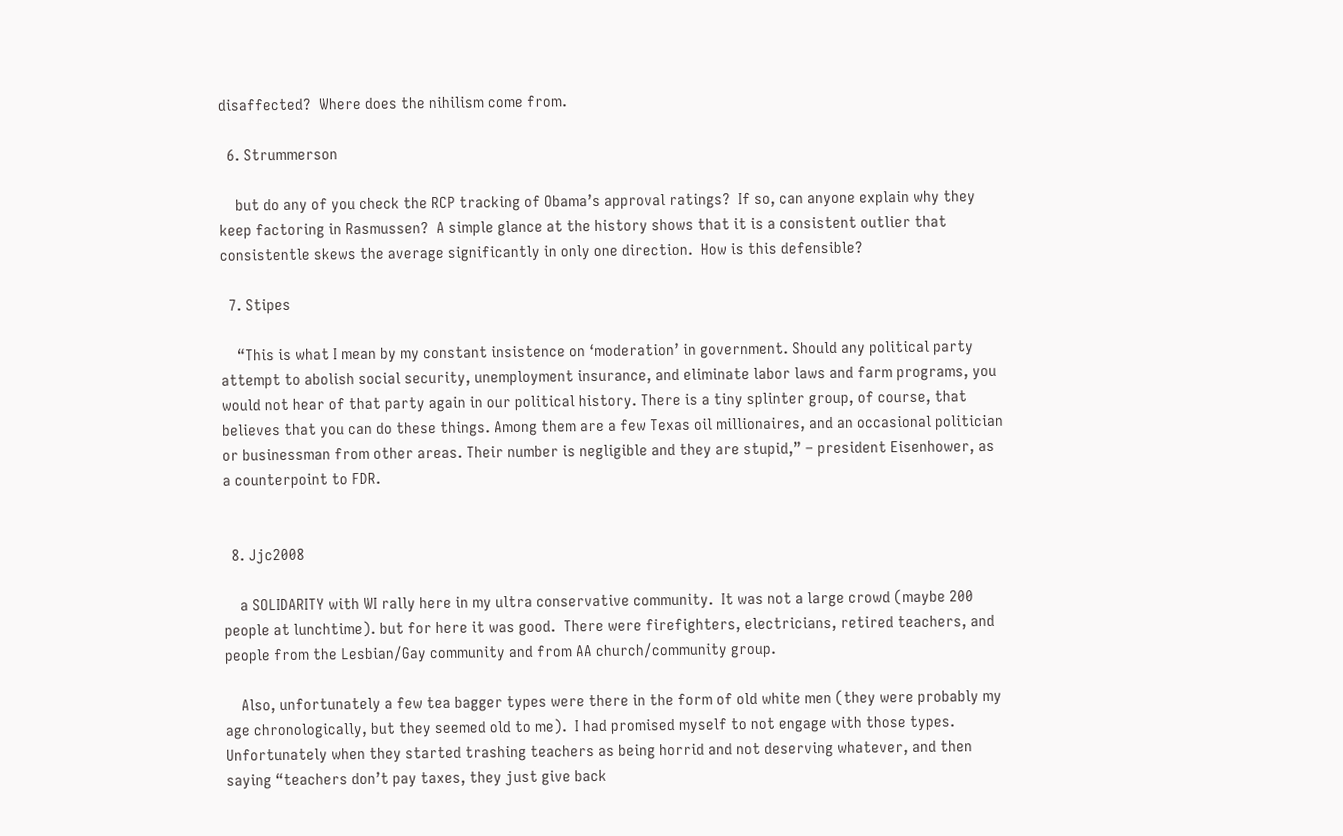disaffected?  Where does the nihilism come from.

  6. Strummerson

    but do any of you check the RCP tracking of Obama’s approval ratings?  If so, can anyone explain why they keep factoring in Rasmussen?  A simple glance at the history shows that it is a consistent outlier that consistentle skews the average significantly in only one direction.  How is this defensible?

  7. Stipes

    “This is what I mean by my constant insistence on ‘moderation’ in government. Should any political party attempt to abolish social security, unemployment insurance, and eliminate labor laws and farm programs, you would not hear of that party again in our political history. There is a tiny splinter group, of course, that believes that you can do these things. Among them are a few Texas oil millionaires, and an occasional politician or businessman from other areas. Their number is negligible and they are stupid,” – president Eisenhower, as a counterpoint to FDR.


  8. Jjc2008

    a SOLIDARITY with WI rally here in my ultra conservative community.  It was not a large crowd (maybe 200 people at lunchtime). but for here it was good.  There were firefighters, electricians, retired teachers, and people from the Lesbian/Gay community and from AA church/community group.

    Also, unfortunately a few tea bagger types were there in the form of old white men (they were probably my age chronologically, but they seemed old to me).  I had promised myself to not engage with those types. Unfortunately when they started trashing teachers as being horrid and not deserving whatever, and then saying “teachers don’t pay taxes, they just give back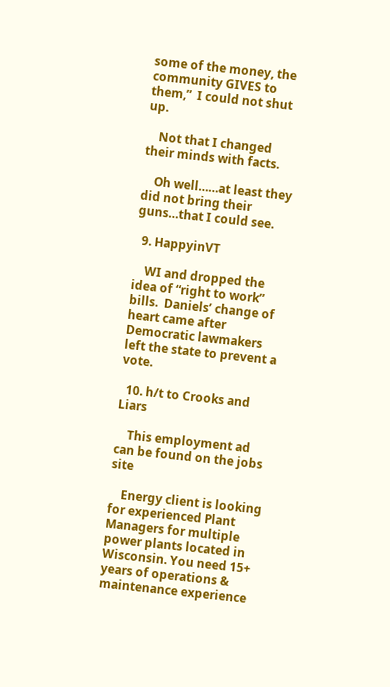some of the money, the community GIVES to them,”  I could not shut up.

    Not that I changed their minds with facts.

    Oh well……at least they did not bring their guns…that I could see.

  9. HappyinVT

    WI and dropped the idea of “right to work” bills.  Daniels’ change of heart came after Democratic lawmakers left the state to prevent a vote.

  10. h/t to Crooks and Liars

    This employment ad can be found on the jobs site

    Energy client is looking for experienced Plant Managers for multiple power plants located in Wisconsin. You need 15+ years of operations & maintenance experience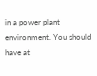in a power plant environment. You should have at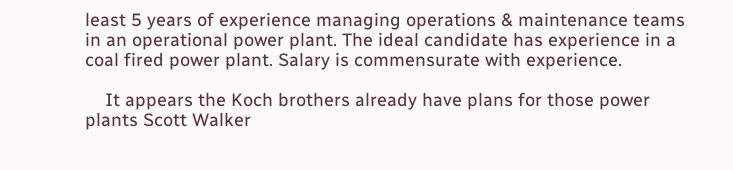least 5 years of experience managing operations & maintenance teams in an operational power plant. The ideal candidate has experience in a coal fired power plant. Salary is commensurate with experience.

    It appears the Koch brothers already have plans for those power plants Scott Walker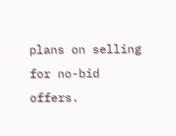plans on selling for no-bid offers.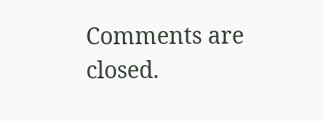Comments are closed.